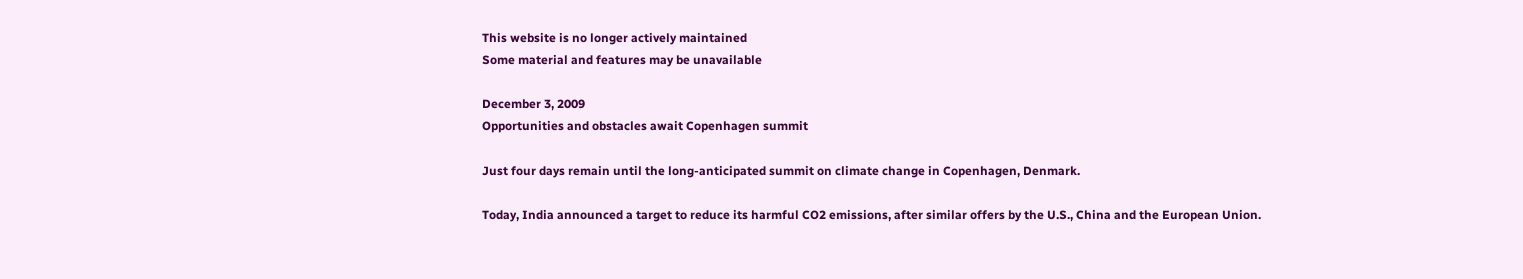This website is no longer actively maintained
Some material and features may be unavailable

December 3, 2009
Opportunities and obstacles await Copenhagen summit

Just four days remain until the long-anticipated summit on climate change in Copenhagen, Denmark.

Today, India announced a target to reduce its harmful CO2 emissions, after similar offers by the U.S., China and the European Union.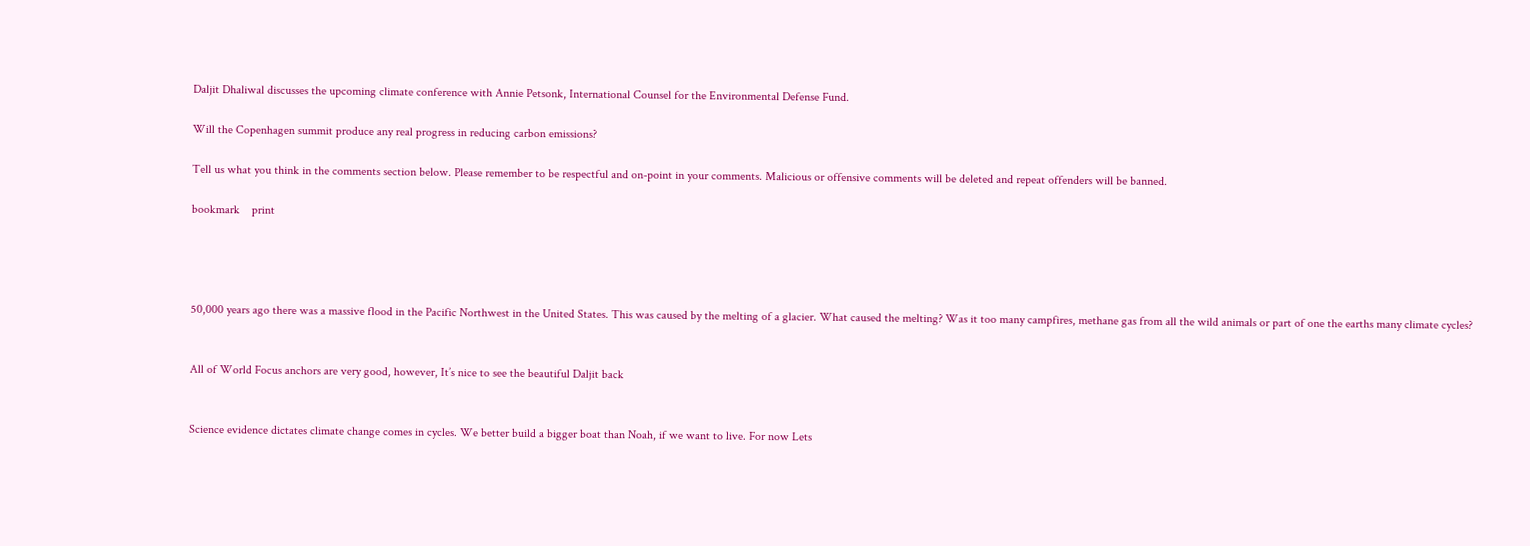Daljit Dhaliwal discusses the upcoming climate conference with Annie Petsonk, International Counsel for the Environmental Defense Fund.

Will the Copenhagen summit produce any real progress in reducing carbon emissions?

Tell us what you think in the comments section below. Please remember to be respectful and on-point in your comments. Malicious or offensive comments will be deleted and repeat offenders will be banned.

bookmark    print




50,000 years ago there was a massive flood in the Pacific Northwest in the United States. This was caused by the melting of a glacier. What caused the melting? Was it too many campfires, methane gas from all the wild animals or part of one the earths many climate cycles?


All of World Focus anchors are very good, however, It’s nice to see the beautiful Daljit back


Science evidence dictates climate change comes in cycles. We better build a bigger boat than Noah, if we want to live. For now Lets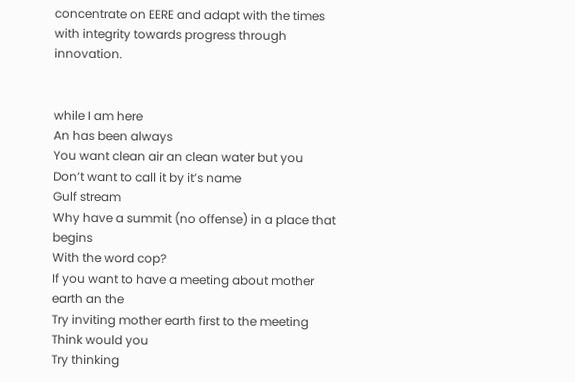concentrate on EERE and adapt with the times with integrity towards progress through innovation.


while I am here
An has been always
You want clean air an clean water but you
Don’t want to call it by it’s name
Gulf stream
Why have a summit (no offense) in a place that begins
With the word cop?
If you want to have a meeting about mother earth an the
Try inviting mother earth first to the meeting
Think would you
Try thinking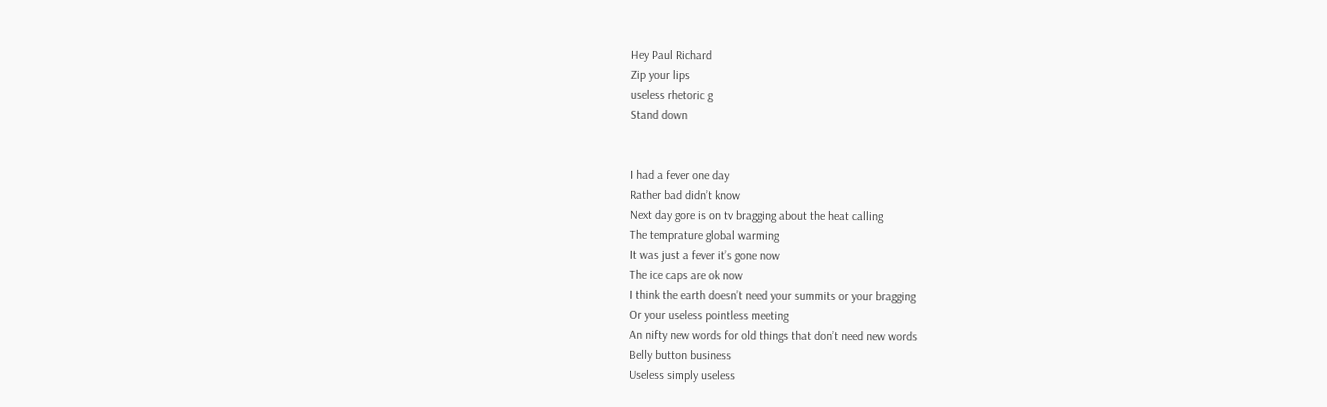Hey Paul Richard
Zip your lips
useless rhetoric g
Stand down


I had a fever one day
Rather bad didn’t know
Next day gore is on tv bragging about the heat calling
The temprature global warming
It was just a fever it’s gone now
The ice caps are ok now
I think the earth doesn’t need your summits or your bragging
Or your useless pointless meeting
An nifty new words for old things that don’t need new words
Belly button business
Useless simply useless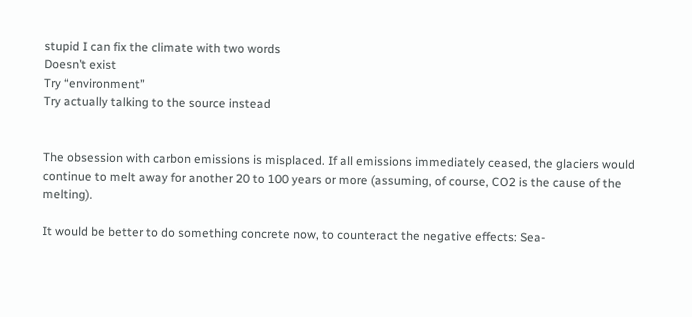stupid I can fix the climate with two words
Doesn’t exist
Try “environment”
Try actually talking to the source instead


The obsession with carbon emissions is misplaced. If all emissions immediately ceased, the glaciers would continue to melt away for another 20 to 100 years or more (assuming, of course, CO2 is the cause of the melting).

It would be better to do something concrete now, to counteract the negative effects: Sea-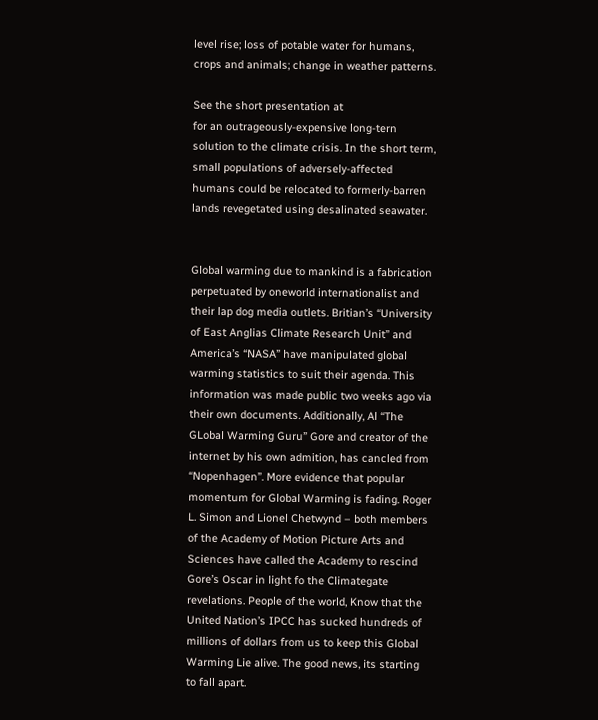level rise; loss of potable water for humans, crops and animals; change in weather patterns.

See the short presentation at
for an outrageously-expensive long-tern solution to the climate crisis. In the short term, small populations of adversely-affected humans could be relocated to formerly-barren lands revegetated using desalinated seawater.


Global warming due to mankind is a fabrication perpetuated by oneworld internationalist and their lap dog media outlets. Britian’s “University of East Anglias Climate Research Unit” and America’s “NASA” have manipulated global warming statistics to suit their agenda. This information was made public two weeks ago via their own documents. Additionally, Al “The GLobal Warming Guru” Gore and creator of the internet by his own admition, has cancled from “Nopenhagen”. More evidence that popular momentum for Global Warming is fading. Roger L. Simon and Lionel Chetwynd – both members of the Academy of Motion Picture Arts and Sciences have called the Academy to rescind Gore’s Oscar in light fo the Climategate revelations. People of the world, Know that the United Nation’s IPCC has sucked hundreds of millions of dollars from us to keep this Global Warming Lie alive. The good news, its starting to fall apart.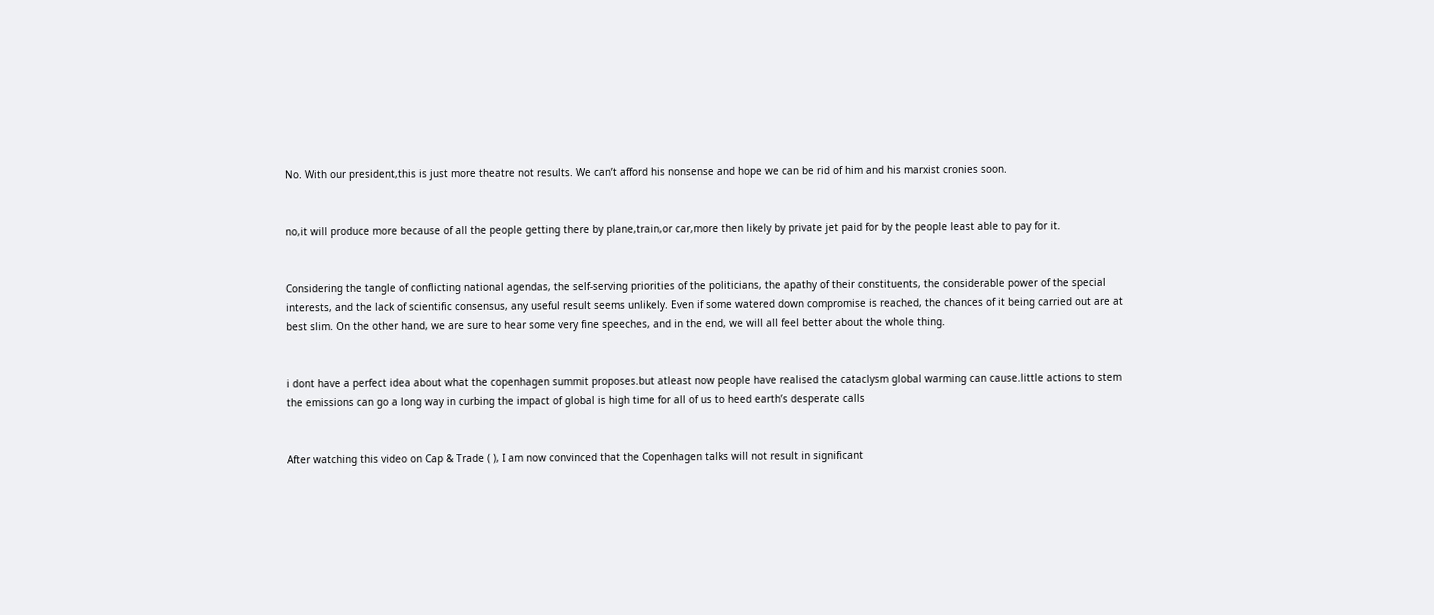No. With our president,this is just more theatre not results. We can’t afford his nonsense and hope we can be rid of him and his marxist cronies soon.


no,it will produce more because of all the people getting there by plane,train,or car,more then likely by private jet paid for by the people least able to pay for it.


Considering the tangle of conflicting national agendas, the self-serving priorities of the politicians, the apathy of their constituents, the considerable power of the special interests, and the lack of scientific consensus, any useful result seems unlikely. Even if some watered down compromise is reached, the chances of it being carried out are at best slim. On the other hand, we are sure to hear some very fine speeches, and in the end, we will all feel better about the whole thing.


i dont have a perfect idea about what the copenhagen summit proposes.but atleast now people have realised the cataclysm global warming can cause.little actions to stem the emissions can go a long way in curbing the impact of global is high time for all of us to heed earth’s desperate calls


After watching this video on Cap & Trade ( ), I am now convinced that the Copenhagen talks will not result in significant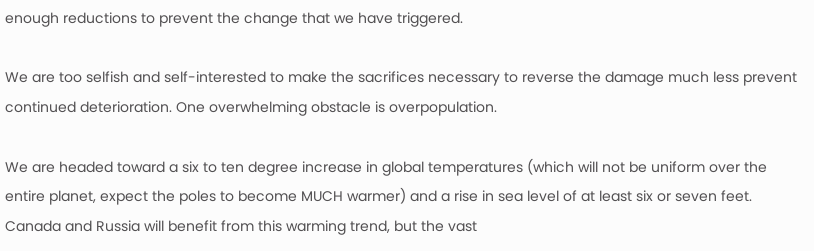enough reductions to prevent the change that we have triggered.

We are too selfish and self-interested to make the sacrifices necessary to reverse the damage much less prevent continued deterioration. One overwhelming obstacle is overpopulation.

We are headed toward a six to ten degree increase in global temperatures (which will not be uniform over the entire planet, expect the poles to become MUCH warmer) and a rise in sea level of at least six or seven feet. Canada and Russia will benefit from this warming trend, but the vast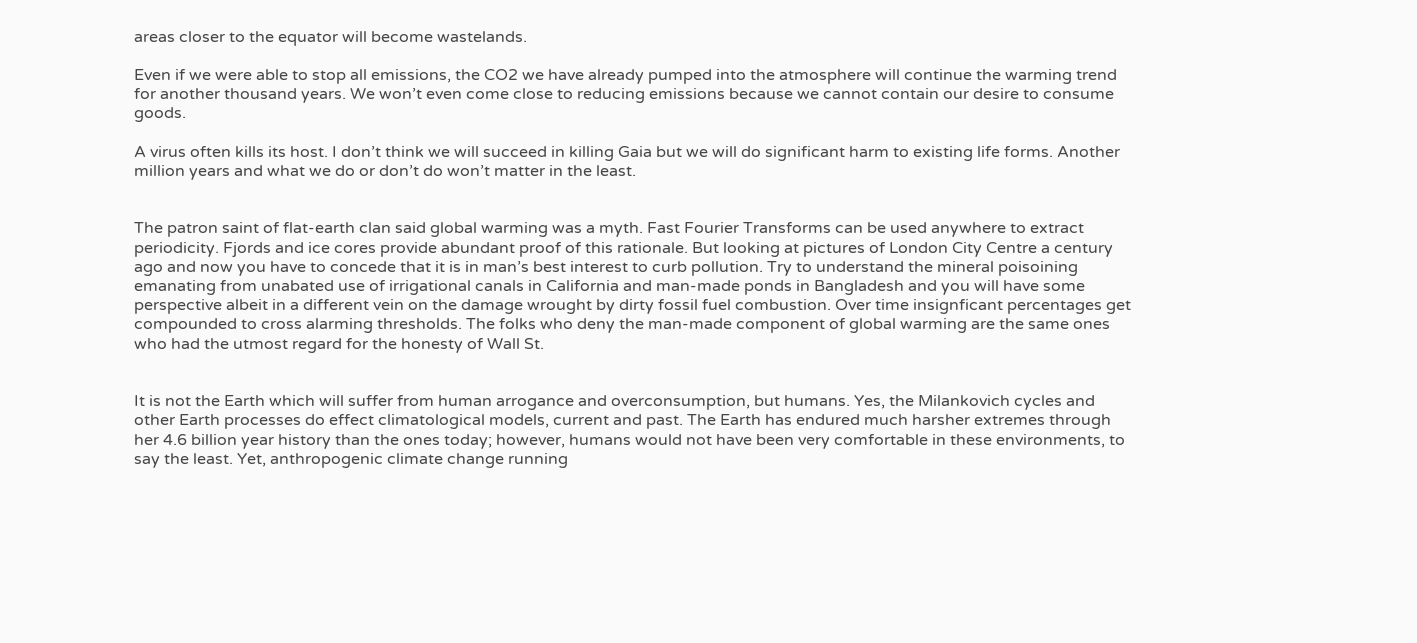areas closer to the equator will become wastelands.

Even if we were able to stop all emissions, the CO2 we have already pumped into the atmosphere will continue the warming trend for another thousand years. We won’t even come close to reducing emissions because we cannot contain our desire to consume goods.

A virus often kills its host. I don’t think we will succeed in killing Gaia but we will do significant harm to existing life forms. Another million years and what we do or don’t do won’t matter in the least.


The patron saint of flat-earth clan said global warming was a myth. Fast Fourier Transforms can be used anywhere to extract periodicity. Fjords and ice cores provide abundant proof of this rationale. But looking at pictures of London City Centre a century ago and now you have to concede that it is in man’s best interest to curb pollution. Try to understand the mineral poisoining emanating from unabated use of irrigational canals in California and man-made ponds in Bangladesh and you will have some perspective albeit in a different vein on the damage wrought by dirty fossil fuel combustion. Over time insignficant percentages get compounded to cross alarming thresholds. The folks who deny the man-made component of global warming are the same ones who had the utmost regard for the honesty of Wall St.


It is not the Earth which will suffer from human arrogance and overconsumption, but humans. Yes, the Milankovich cycles and other Earth processes do effect climatological models, current and past. The Earth has endured much harsher extremes through her 4.6 billion year history than the ones today; however, humans would not have been very comfortable in these environments, to say the least. Yet, anthropogenic climate change running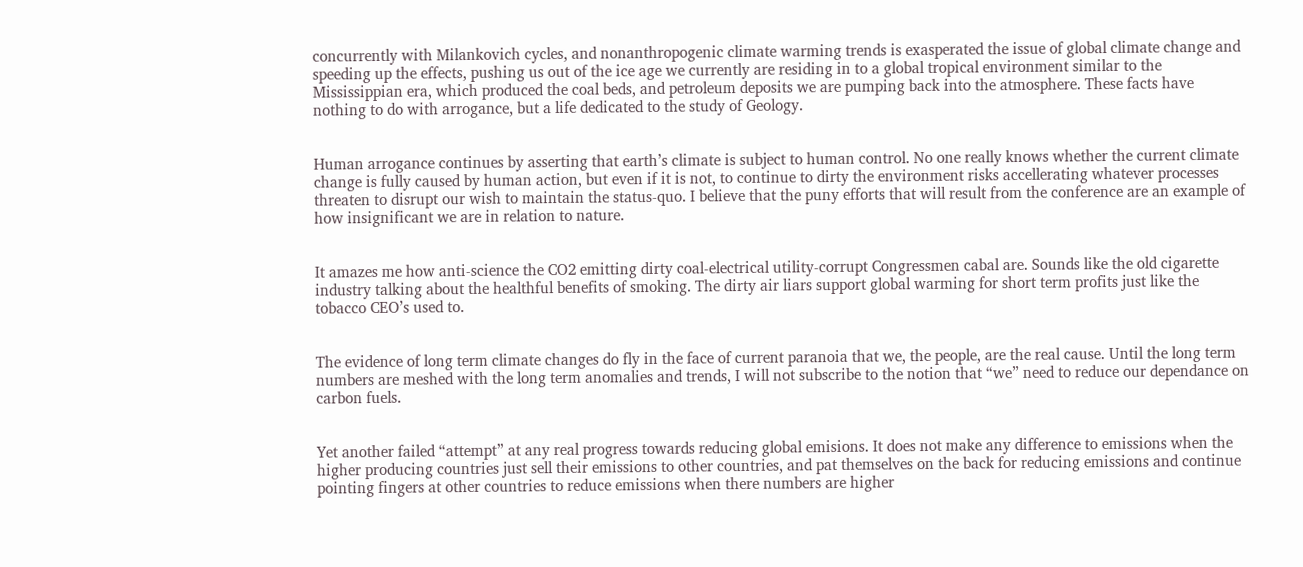concurrently with Milankovich cycles, and nonanthropogenic climate warming trends is exasperated the issue of global climate change and speeding up the effects, pushing us out of the ice age we currently are residing in to a global tropical environment similar to the Mississippian era, which produced the coal beds, and petroleum deposits we are pumping back into the atmosphere. These facts have nothing to do with arrogance, but a life dedicated to the study of Geology.


Human arrogance continues by asserting that earth’s climate is subject to human control. No one really knows whether the current climate change is fully caused by human action, but even if it is not, to continue to dirty the environment risks accellerating whatever processes threaten to disrupt our wish to maintain the status-quo. I believe that the puny efforts that will result from the conference are an example of how insignificant we are in relation to nature.


It amazes me how anti-science the CO2 emitting dirty coal-electrical utility-corrupt Congressmen cabal are. Sounds like the old cigarette industry talking about the healthful benefits of smoking. The dirty air liars support global warming for short term profits just like the tobacco CEO’s used to.


The evidence of long term climate changes do fly in the face of current paranoia that we, the people, are the real cause. Until the long term numbers are meshed with the long term anomalies and trends, I will not subscribe to the notion that “we” need to reduce our dependance on carbon fuels.


Yet another failed “attempt” at any real progress towards reducing global emisions. It does not make any difference to emissions when the higher producing countries just sell their emissions to other countries, and pat themselves on the back for reducing emissions and continue pointing fingers at other countries to reduce emissions when there numbers are higher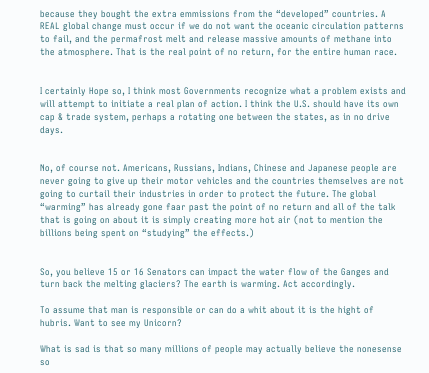because they bought the extra emmissions from the “developed” countries. A REAL global change must occur if we do not want the oceanic circulation patterns to fail, and the permafrost melt and release massive amounts of methane into the atmosphere. That is the real point of no return, for the entire human race.


I certainly Hope so, I think most Governments recognize what a problem exists and will attempt to initiate a real plan of action. I think the U.S. should have its own cap & trade system, perhaps a rotating one between the states, as in no drive days.


No, of course not. Americans, Russians, Indians, Chinese and Japanese people are never going to give up their motor vehicles and the countries themselves are not going to curtail their industries in order to protect the future. The global “warming” has already gone faar past the point of no return and all of the talk that is going on about it is simply creating more hot air (not to mention the billions being spent on “studying” the effects.)


So, you believe 15 or 16 Senators can impact the water flow of the Ganges and turn back the melting glaciers? The earth is warming. Act accordingly.

To assume that man is responsible or can do a whit about it is the hight of hubris. Want to see my Unicorn?

What is sad is that so many millions of people may actually believe the nonesense so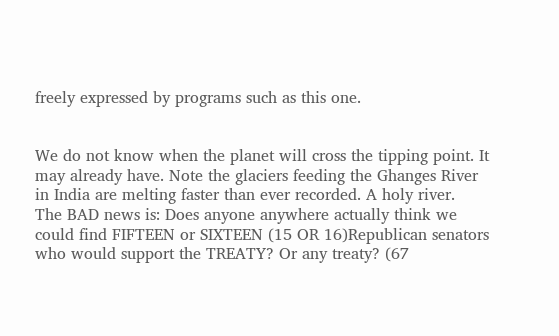freely expressed by programs such as this one.


We do not know when the planet will cross the tipping point. It may already have. Note the glaciers feeding the Ghanges River in India are melting faster than ever recorded. A holy river.
The BAD news is: Does anyone anywhere actually think we could find FIFTEEN or SIXTEEN (15 OR 16)Republican senators who would support the TREATY? Or any treaty? (67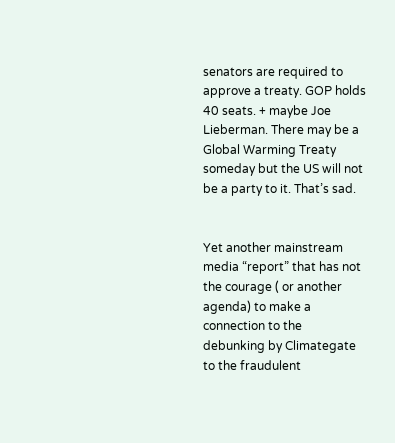senators are required to approve a treaty. GOP holds 40 seats. + maybe Joe Lieberman. There may be a Global Warming Treaty someday but the US will not be a party to it. That’s sad.


Yet another mainstream media “report” that has not the courage ( or another agenda) to make a connection to the debunking by Climategate to the fraudulent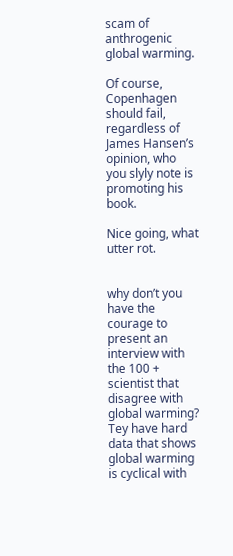scam of anthrogenic global warming.

Of course, Copenhagen should fail, regardless of James Hansen’s opinion, who you slyly note is promoting his book.

Nice going, what utter rot.


why don’t you have the courage to present an interview with the 100 + scientist that disagree with global warming? Tey have hard data that shows global warming is cyclical with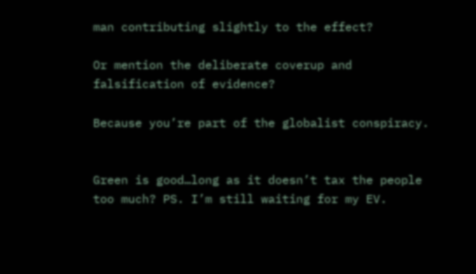man contributing slightly to the effect?

Or mention the deliberate coverup and falsification of evidence?

Because you’re part of the globalist conspiracy.


Green is good…long as it doesn’t tax the people too much? PS. I’m still waiting for my EV.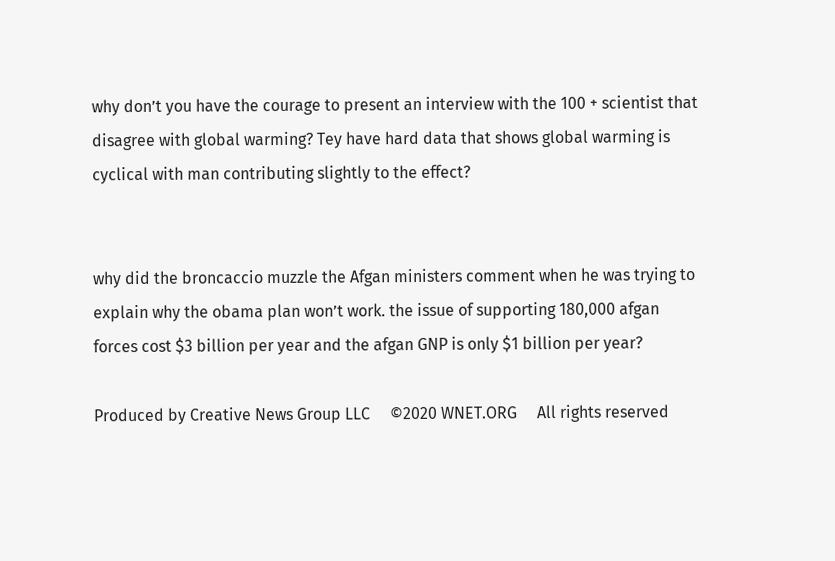why don’t you have the courage to present an interview with the 100 + scientist that disagree with global warming? Tey have hard data that shows global warming is cyclical with man contributing slightly to the effect?


why did the broncaccio muzzle the Afgan ministers comment when he was trying to explain why the obama plan won’t work. the issue of supporting 180,000 afgan forces cost $3 billion per year and the afgan GNP is only $1 billion per year?

Produced by Creative News Group LLC     ©2020 WNET.ORG     All rights reserved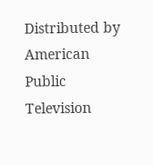Distributed by American Public Television